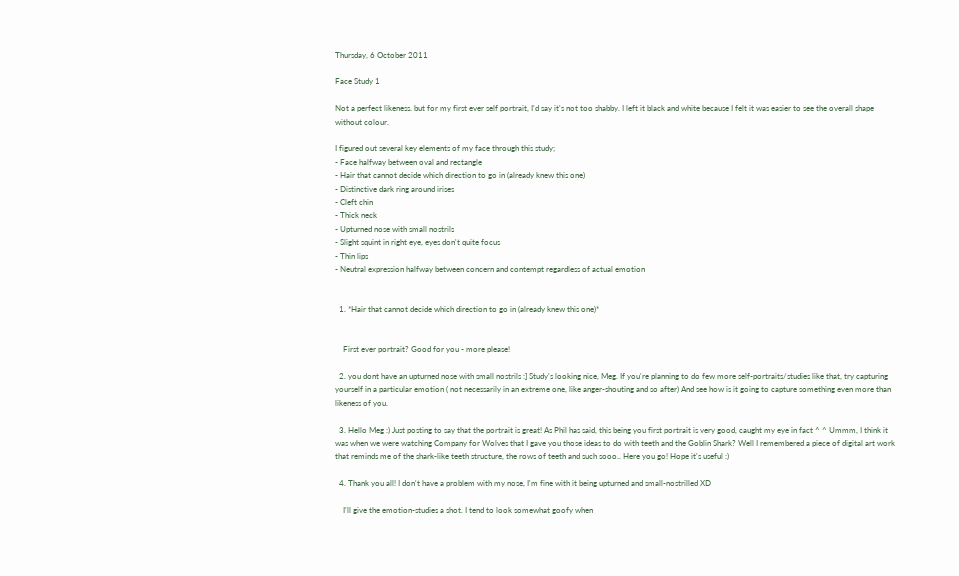Thursday, 6 October 2011

Face Study 1

Not a perfect likeness. but for my first ever self portrait, I'd say it's not too shabby. I left it black and white because I felt it was easier to see the overall shape without colour.

I figured out several key elements of my face through this study;
- Face halfway between oval and rectangle
- Hair that cannot decide which direction to go in (already knew this one)
- Distinctive dark ring around irises
- Cleft chin
- Thick neck
- Upturned nose with small nostrils
- Slight squint in right eye, eyes don't quite focus
- Thin lips
- Neutral expression halfway between concern and contempt regardless of actual emotion


  1. *Hair that cannot decide which direction to go in (already knew this one)*


    First ever portrait? Good for you - more please!

  2. you dont have an upturned nose with small nostrils :] Study's looking nice, Meg. If you're planning to do few more self-portraits/studies like that, try capturing yourself in a particular emotion ( not necessarily in an extreme one, like anger-shouting and so after) And see how is it going to capture something even more than likeness of you.

  3. Hello Meg :) Just posting to say that the portrait is great! As Phil has said, this being you first portrait is very good, caught my eye in fact ^ ^ Ummm, I think it was when we were watching Company for Wolves that I gave you those ideas to do with teeth and the Goblin Shark? Well I remembered a piece of digital art work that reminds me of the shark-like teeth structure, the rows of teeth and such sooo.. Here you go! Hope it's useful :)

  4. Thank you all! I don't have a problem with my nose, I'm fine with it being upturned and small-nostrilled XD

    I'll give the emotion-studies a shot. I tend to look somewhat goofy when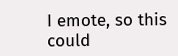I emote, so this could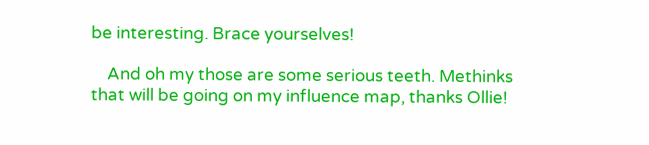be interesting. Brace yourselves!

    And oh my those are some serious teeth. Methinks that will be going on my influence map, thanks Ollie!